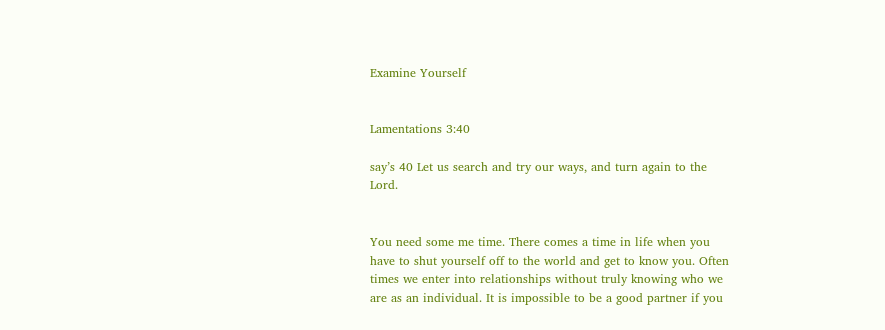Examine Yourself


Lamentations 3:40

say’s 40 Let us search and try our ways, and turn again to the Lord.


You need some me time. There comes a time in life when you have to shut yourself off to the world and get to know you. Often times we enter into relationships without truly knowing who we are as an individual. It is impossible to be a good partner if you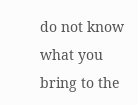do not know what you bring to the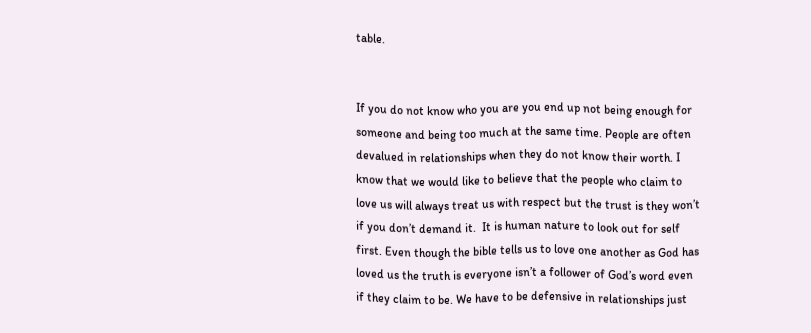table.


If you do not know who you are you end up not being enough for someone and being too much at the same time. People are often devalued in relationships when they do not know their worth. I know that we would like to believe that the people who claim to love us will always treat us with respect but the trust is they won’t if you don’t demand it.  It is human nature to look out for self first. Even though the bible tells us to love one another as God has loved us the truth is everyone isn’t a follower of God’s word even if they claim to be. We have to be defensive in relationships just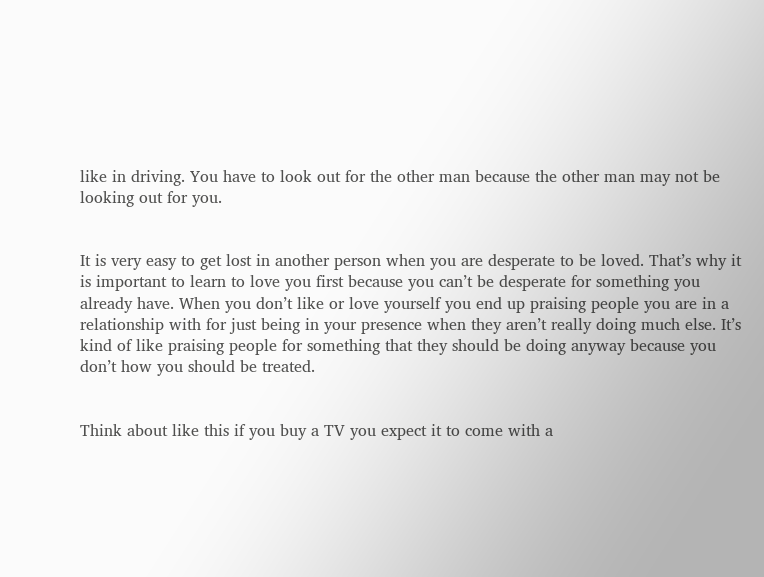like in driving. You have to look out for the other man because the other man may not be looking out for you.


It is very easy to get lost in another person when you are desperate to be loved. That’s why it is important to learn to love you first because you can’t be desperate for something you already have. When you don’t like or love yourself you end up praising people you are in a relationship with for just being in your presence when they aren’t really doing much else. It’s kind of like praising people for something that they should be doing anyway because you don’t how you should be treated.


Think about like this if you buy a TV you expect it to come with a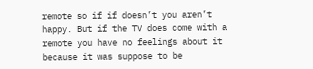remote so if if doesn’t you aren’t happy. But if the TV does come with a remote you have no feelings about it because it was suppose to be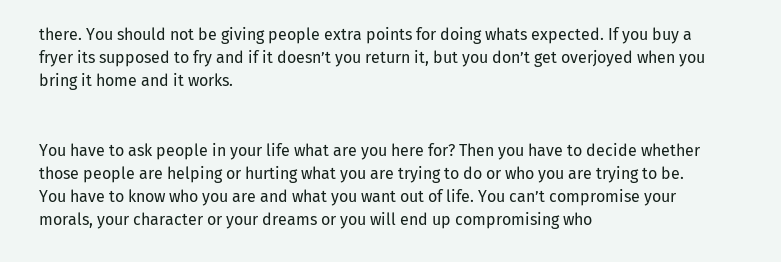there. You should not be giving people extra points for doing whats expected. If you buy a fryer its supposed to fry and if it doesn’t you return it, but you don’t get overjoyed when you bring it home and it works.


You have to ask people in your life what are you here for? Then you have to decide whether those people are helping or hurting what you are trying to do or who you are trying to be. You have to know who you are and what you want out of life. You can’t compromise your morals, your character or your dreams or you will end up compromising who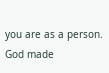you are as a person. God made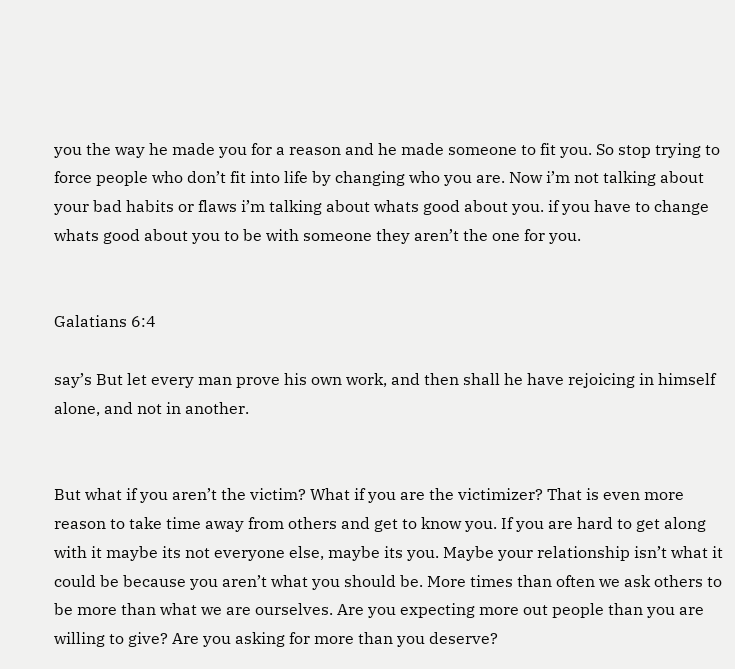you the way he made you for a reason and he made someone to fit you. So stop trying to force people who don’t fit into life by changing who you are. Now i’m not talking about your bad habits or flaws i’m talking about whats good about you. if you have to change whats good about you to be with someone they aren’t the one for you.


Galatians 6:4

say’s But let every man prove his own work, and then shall he have rejoicing in himself alone, and not in another.


But what if you aren’t the victim? What if you are the victimizer? That is even more reason to take time away from others and get to know you. If you are hard to get along with it maybe its not everyone else, maybe its you. Maybe your relationship isn’t what it could be because you aren’t what you should be. More times than often we ask others to be more than what we are ourselves. Are you expecting more out people than you are willing to give? Are you asking for more than you deserve?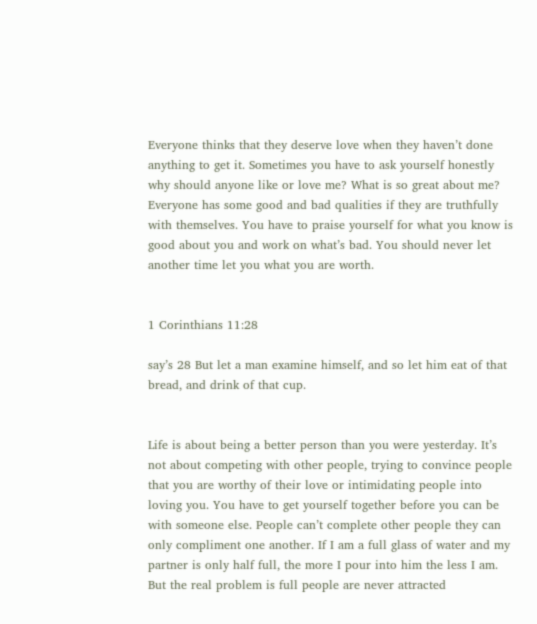Everyone thinks that they deserve love when they haven’t done anything to get it. Sometimes you have to ask yourself honestly why should anyone like or love me? What is so great about me? Everyone has some good and bad qualities if they are truthfully with themselves. You have to praise yourself for what you know is good about you and work on what’s bad. You should never let another time let you what you are worth.


1 Corinthians 11:28

say’s 28 But let a man examine himself, and so let him eat of that bread, and drink of that cup.


Life is about being a better person than you were yesterday. It’s not about competing with other people, trying to convince people that you are worthy of their love or intimidating people into loving you. You have to get yourself together before you can be with someone else. People can’t complete other people they can only compliment one another. If I am a full glass of water and my partner is only half full, the more I pour into him the less I am. But the real problem is full people are never attracted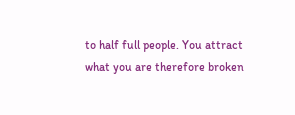to half full people. You attract what you are therefore broken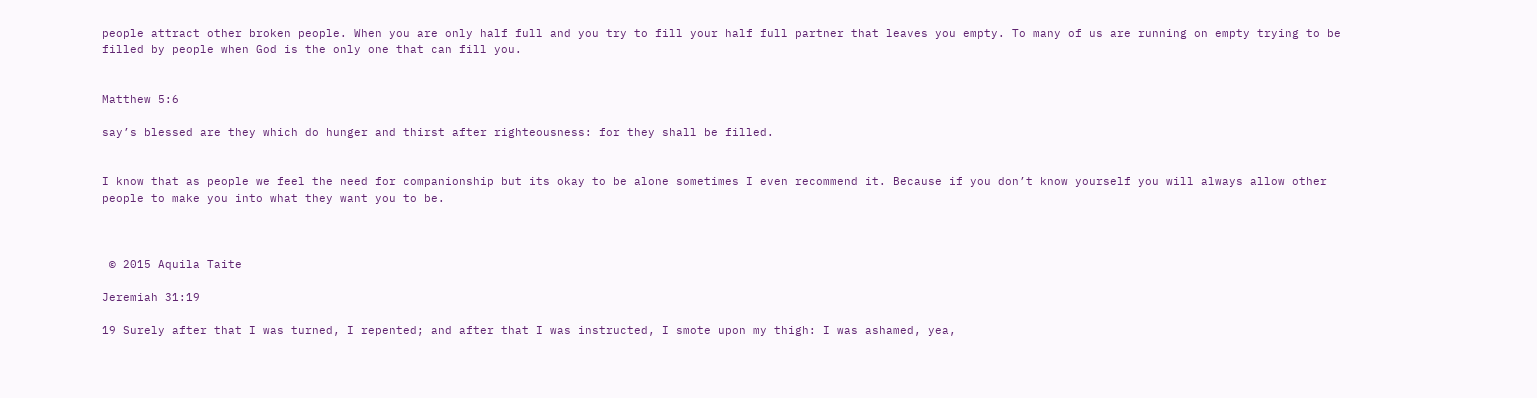people attract other broken people. When you are only half full and you try to fill your half full partner that leaves you empty. To many of us are running on empty trying to be filled by people when God is the only one that can fill you.


Matthew 5:6

say’s blessed are they which do hunger and thirst after righteousness: for they shall be filled.


I know that as people we feel the need for companionship but its okay to be alone sometimes I even recommend it. Because if you don’t know yourself you will always allow other people to make you into what they want you to be.



 © 2015 Aquila Taite

Jeremiah 31:19

19 Surely after that I was turned, I repented; and after that I was instructed, I smote upon my thigh: I was ashamed, yea,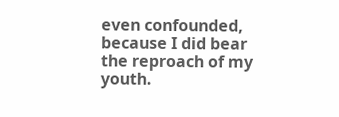even confounded, because I did bear the reproach of my youth.